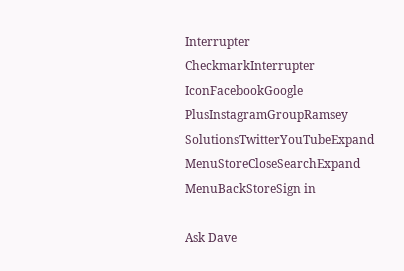Interrupter CheckmarkInterrupter IconFacebookGoogle PlusInstagramGroupRamsey SolutionsTwitterYouTubeExpand MenuStoreCloseSearchExpand MenuBackStoreSign in

Ask Dave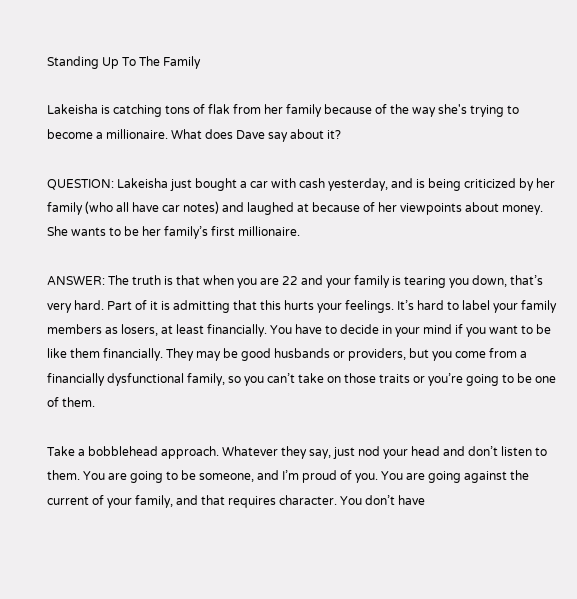Standing Up To The Family

Lakeisha is catching tons of flak from her family because of the way she's trying to become a millionaire. What does Dave say about it?

QUESTION: Lakeisha just bought a car with cash yesterday, and is being criticized by her family (who all have car notes) and laughed at because of her viewpoints about money. She wants to be her family’s first millionaire.

ANSWER: The truth is that when you are 22 and your family is tearing you down, that’s very hard. Part of it is admitting that this hurts your feelings. It’s hard to label your family members as losers, at least financially. You have to decide in your mind if you want to be like them financially. They may be good husbands or providers, but you come from a financially dysfunctional family, so you can’t take on those traits or you’re going to be one of them.

Take a bobblehead approach. Whatever they say, just nod your head and don’t listen to them. You are going to be someone, and I’m proud of you. You are going against the current of your family, and that requires character. You don’t have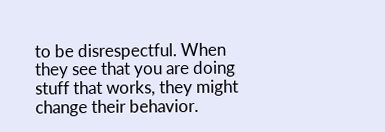to be disrespectful. When they see that you are doing stuff that works, they might change their behavior.